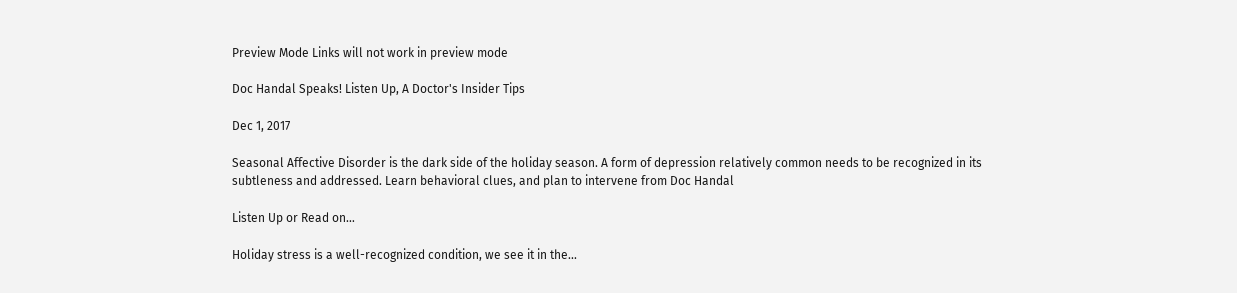Preview Mode Links will not work in preview mode

Doc Handal Speaks! Listen Up, A Doctor's Insider Tips

Dec 1, 2017

Seasonal Affective Disorder is the dark side of the holiday season. A form of depression relatively common needs to be recognized in its subtleness and addressed. Learn behavioral clues, and plan to intervene from Doc Handal

Listen Up or Read on…

Holiday stress is a well-recognized condition, we see it in the...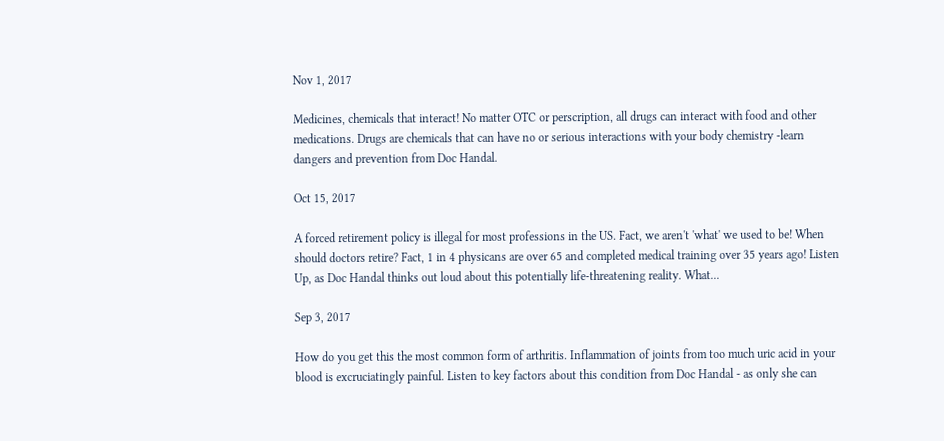Nov 1, 2017

Medicines, chemicals that interact! No matter OTC or perscription, all drugs can interact with food and other medications. Drugs are chemicals that can have no or serious interactions with your body chemistry -learn dangers and prevention from Doc Handal.

Oct 15, 2017

A forced retirement policy is illegal for most professions in the US. Fact, we aren't 'what' we used to be! When should doctors retire? Fact, 1 in 4 physicans are over 65 and completed medical training over 35 years ago! Listen Up, as Doc Handal thinks out loud about this potentially life-threatening reality. What...

Sep 3, 2017

How do you get this the most common form of arthritis. Inflammation of joints from too much uric acid in your blood is excruciatingly painful. Listen to key factors about this condition from Doc Handal - as only she can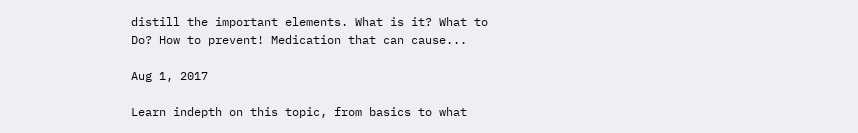distill the important elements. What is it? What to Do? How to prevent! Medication that can cause...

Aug 1, 2017

Learn indepth on this topic, from basics to what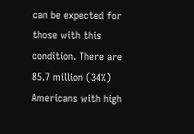can be expected for those with this condition. There are 85.7 million (34%) Americans with high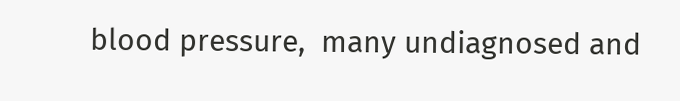blood pressure,  many undiagnosed and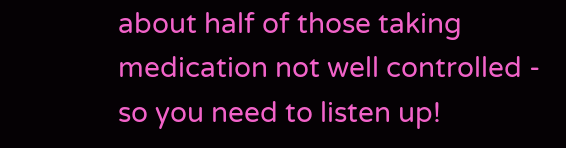about half of those taking medication not well controlled - so you need to listen up!